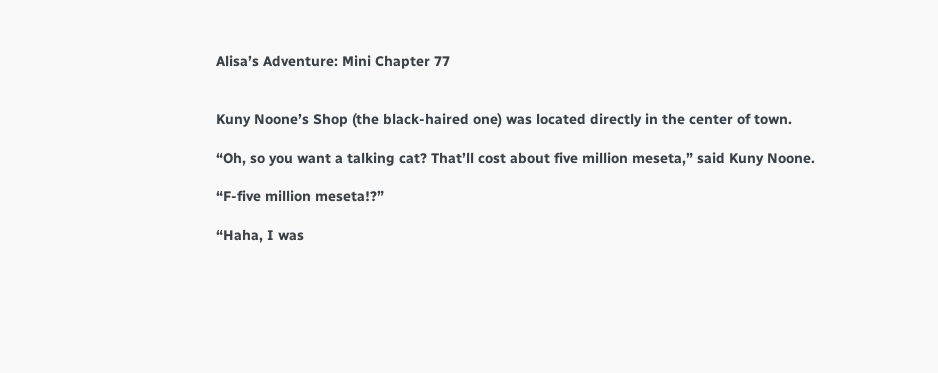Alisa’s Adventure: Mini Chapter 77


Kuny Noone’s Shop (the black-haired one) was located directly in the center of town.

“Oh, so you want a talking cat? That’ll cost about five million meseta,” said Kuny Noone.

“F-five million meseta!?”

“Haha, I was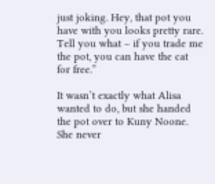just joking. Hey, that pot you have with you looks pretty rare. Tell you what – if you trade me the pot, you can have the cat for free.”

It wasn’t exactly what Alisa wanted to do, but she handed the pot over to Kuny Noone. She never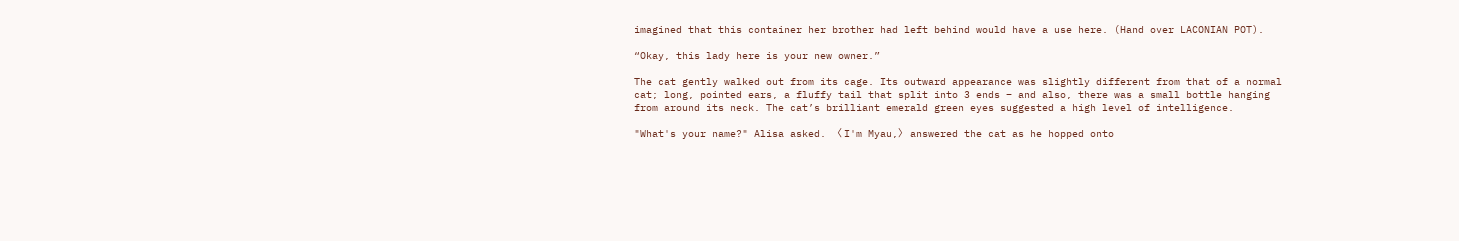imagined that this container her brother had left behind would have a use here. (Hand over LACONIAN POT).

“Okay, this lady here is your new owner.”

The cat gently walked out from its cage. Its outward appearance was slightly different from that of a normal cat; long, pointed ears, a fluffy tail that split into 3 ends – and also, there was a small bottle hanging from around its neck. The cat’s brilliant emerald green eyes suggested a high level of intelligence.

"What's your name?" Alisa asked. 〈 I'm Myau,〉 answered the cat as he hopped onto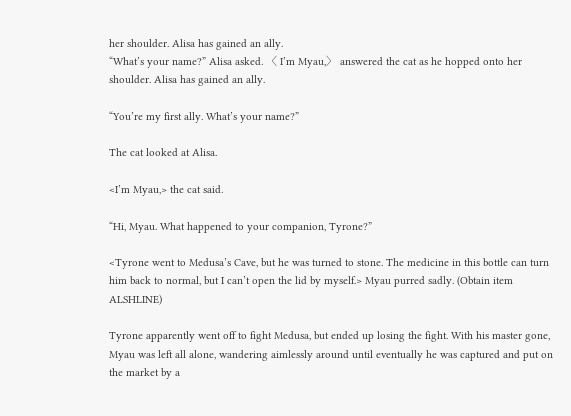her shoulder. Alisa has gained an ally.
“What’s your name?” Alisa asked. 〈 I’m Myau,〉 answered the cat as he hopped onto her shoulder. Alisa has gained an ally.

“You’re my first ally. What’s your name?”

The cat looked at Alisa.

<I’m Myau,> the cat said.

“Hi, Myau. What happened to your companion, Tyrone?”

<Tyrone went to Medusa’s Cave, but he was turned to stone. The medicine in this bottle can turn him back to normal, but I can’t open the lid by myself.> Myau purred sadly. (Obtain item ALSHLINE)

Tyrone apparently went off to fight Medusa, but ended up losing the fight. With his master gone, Myau was left all alone, wandering aimlessly around until eventually he was captured and put on the market by a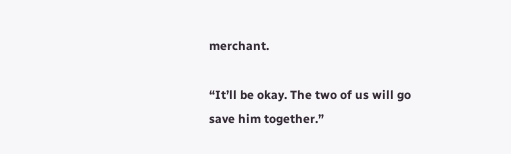merchant.

“It’ll be okay. The two of us will go save him together.”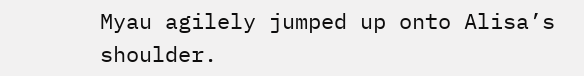Myau agilely jumped up onto Alisa’s shoulder.